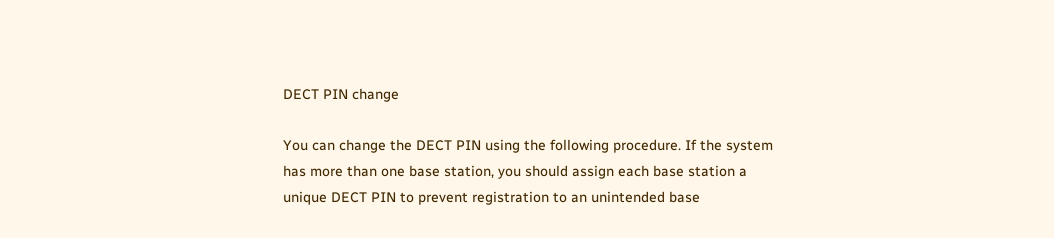DECT PIN change

You can change the DECT PIN using the following procedure. If the system has more than one base station, you should assign each base station a unique DECT PIN to prevent registration to an unintended base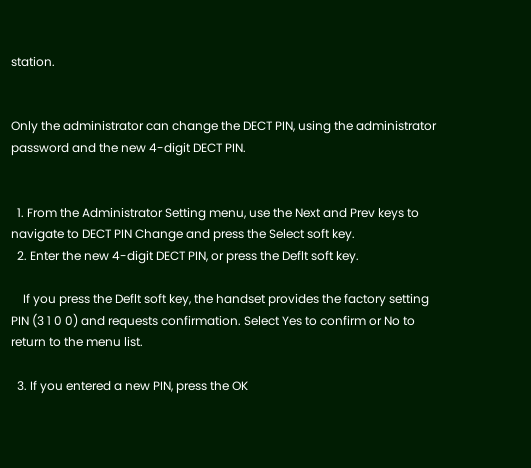station.


Only the administrator can change the DECT PIN, using the administrator password and the new 4-digit DECT PIN.


  1. From the Administrator Setting menu, use the Next and Prev keys to navigate to DECT PIN Change and press the Select soft key.
  2. Enter the new 4-digit DECT PIN, or press the Deflt soft key.

    If you press the Deflt soft key, the handset provides the factory setting PIN (3 1 0 0) and requests confirmation. Select Yes to confirm or No to return to the menu list.

  3. If you entered a new PIN, press the OK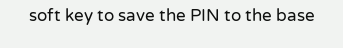soft key to save the PIN to the base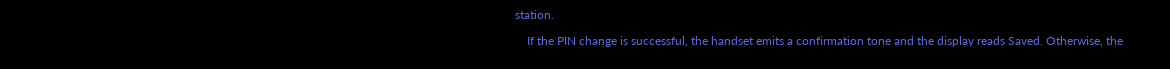station.

    If the PIN change is successful, the handset emits a confirmation tone and the display reads Saved. Otherwise, the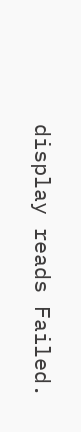display reads Failed.